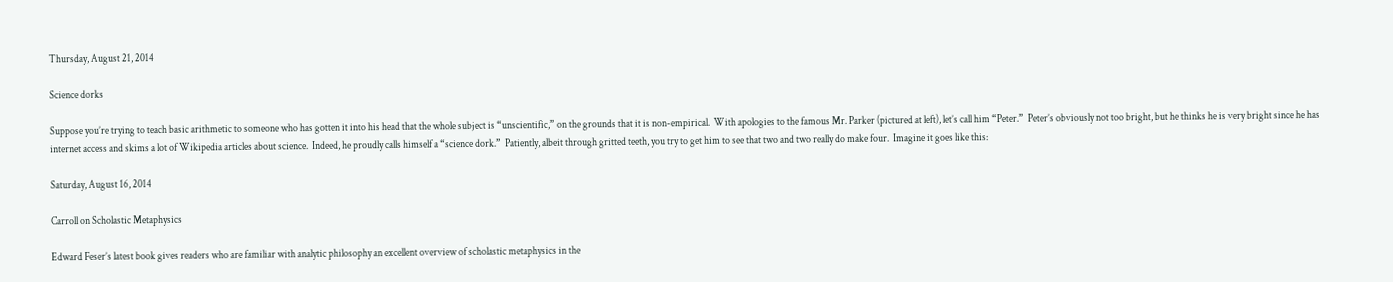Thursday, August 21, 2014

Science dorks

Suppose you’re trying to teach basic arithmetic to someone who has gotten it into his head that the whole subject is “unscientific,” on the grounds that it is non-empirical.  With apologies to the famous Mr. Parker (pictured at left), let’s call him “Peter.”  Peter’s obviously not too bright, but he thinks he is very bright since he has internet access and skims a lot of Wikipedia articles about science.  Indeed, he proudly calls himself a “science dork.”  Patiently, albeit through gritted teeth, you try to get him to see that two and two really do make four.  Imagine it goes like this:

Saturday, August 16, 2014

Carroll on Scholastic Metaphysics

Edward Feser’s latest book gives readers who are familiar with analytic philosophy an excellent overview of scholastic metaphysics in the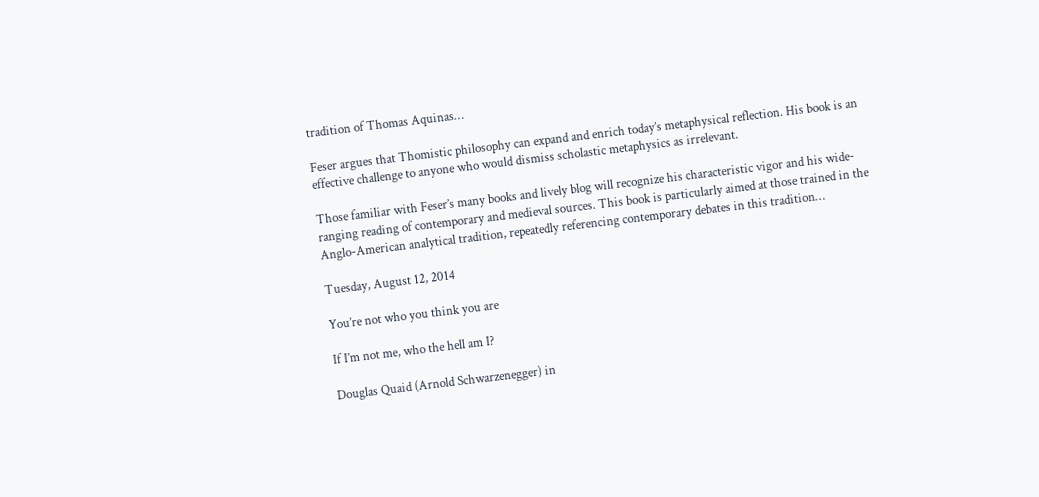tradition of Thomas Aquinas…

Feser argues that Thomistic philosophy can expand and enrich today’s metaphysical reflection. His book is an effective challenge to anyone who would dismiss scholastic metaphysics as irrelevant.

Those familiar with Feser’s many books and lively blog will recognize his characteristic vigor and his wide-ranging reading of contemporary and medieval sources. This book is particularly aimed at those trained in the Anglo-American analytical tradition, repeatedly referencing contemporary debates in this tradition…

Tuesday, August 12, 2014

You’re not who you think you are

If I’m not me, who the hell am I?

Douglas Quaid (Arnold Schwarzenegger) in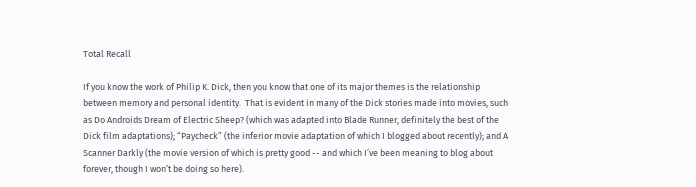Total Recall

If you know the work of Philip K. Dick, then you know that one of its major themes is the relationship between memory and personal identity.  That is evident in many of the Dick stories made into movies, such as Do Androids Dream of Electric Sheep? (which was adapted into Blade Runner, definitely the best of the Dick film adaptations); “Paycheck” (the inferior movie adaptation of which I blogged about recently); and A Scanner Darkly (the movie version of which is pretty good -- and which I’ve been meaning to blog about forever, though I won’t be doing so here).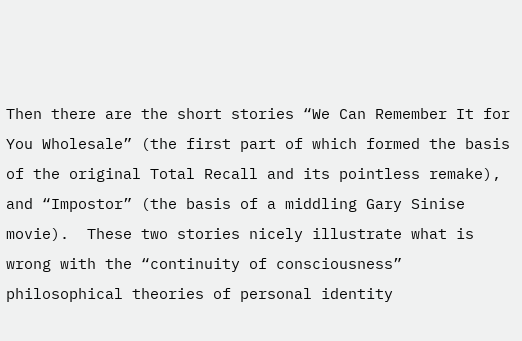Then there are the short stories “We Can Remember It for You Wholesale” (the first part of which formed the basis of the original Total Recall and its pointless remake), and “Impostor” (the basis of a middling Gary Sinise movie).  These two stories nicely illustrate what is wrong with the “continuity of consciousness” philosophical theories of personal identity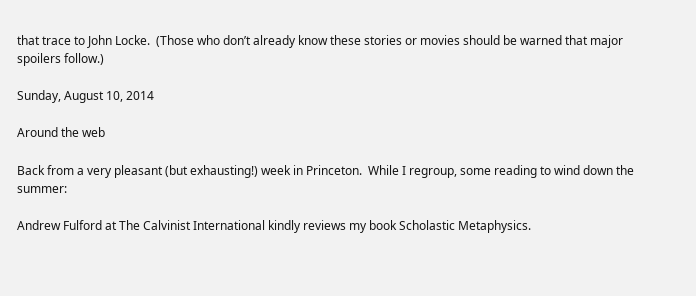that trace to John Locke.  (Those who don’t already know these stories or movies should be warned that major spoilers follow.)

Sunday, August 10, 2014

Around the web

Back from a very pleasant (but exhausting!) week in Princeton.  While I regroup, some reading to wind down the summer:

Andrew Fulford at The Calvinist International kindly reviews my book Scholastic Metaphysics.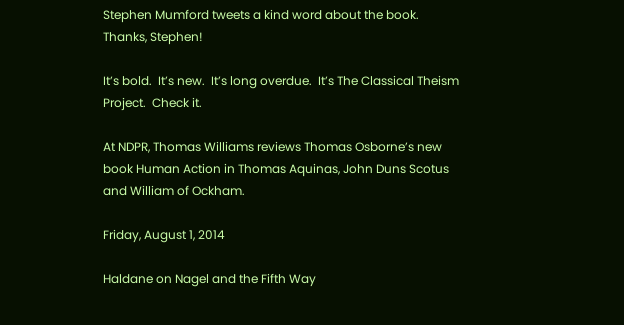Stephen Mumford tweets a kind word about the book.  Thanks, Stephen!

It’s bold.  It’s new.  It’s long overdue.  It’s The Classical Theism Project.  Check it.

At NDPR, Thomas Williams reviews Thomas Osborne’s new book Human Action in Thomas Aquinas, John Duns Scotus and William of Ockham.

Friday, August 1, 2014

Haldane on Nagel and the Fifth Way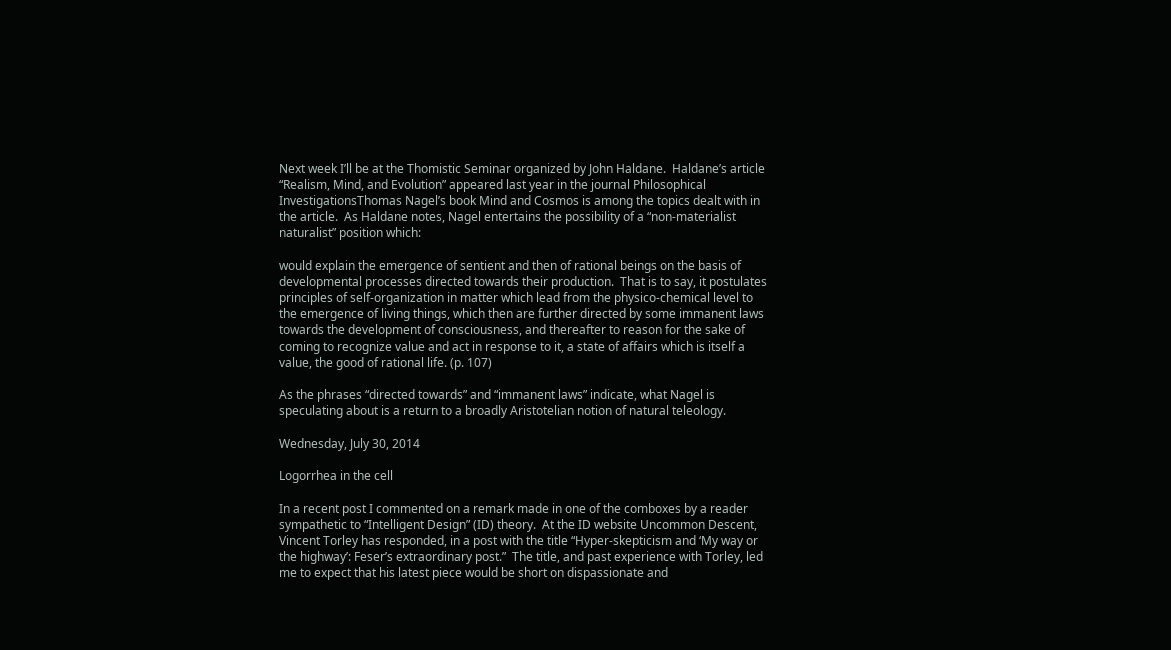Next week I’ll be at the Thomistic Seminar organized by John Haldane.  Haldane’s article “Realism, Mind, and Evolution” appeared last year in the journal Philosophical InvestigationsThomas Nagel’s book Mind and Cosmos is among the topics dealt with in the article.  As Haldane notes, Nagel entertains the possibility of a “non-materialist naturalist” position which:

would explain the emergence of sentient and then of rational beings on the basis of developmental processes directed towards their production.  That is to say, it postulates principles of self-organization in matter which lead from the physico-chemical level to the emergence of living things, which then are further directed by some immanent laws towards the development of consciousness, and thereafter to reason for the sake of coming to recognize value and act in response to it, a state of affairs which is itself a value, the good of rational life. (p. 107)

As the phrases “directed towards” and “immanent laws” indicate, what Nagel is speculating about is a return to a broadly Aristotelian notion of natural teleology.

Wednesday, July 30, 2014

Logorrhea in the cell

In a recent post I commented on a remark made in one of the comboxes by a reader sympathetic to “Intelligent Design” (ID) theory.  At the ID website Uncommon Descent, Vincent Torley has responded, in a post with the title “Hyper-skepticism and ‘My way or the highway’: Feser’s extraordinary post.”  The title, and past experience with Torley, led me to expect that his latest piece would be short on dispassionate and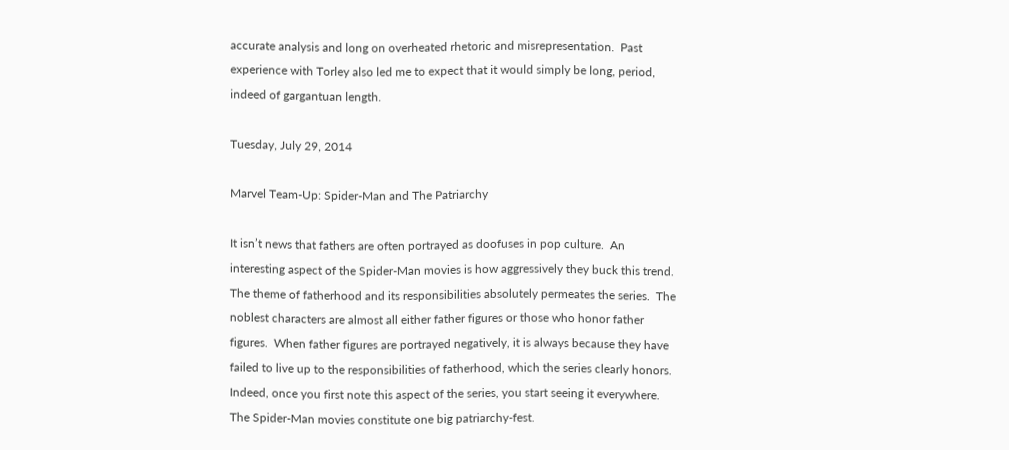accurate analysis and long on overheated rhetoric and misrepresentation.  Past experience with Torley also led me to expect that it would simply be long, period, indeed of gargantuan length.

Tuesday, July 29, 2014

Marvel Team-Up: Spider-Man and The Patriarchy

It isn’t news that fathers are often portrayed as doofuses in pop culture.  An interesting aspect of the Spider-Man movies is how aggressively they buck this trend.  The theme of fatherhood and its responsibilities absolutely permeates the series.  The noblest characters are almost all either father figures or those who honor father figures.  When father figures are portrayed negatively, it is always because they have failed to live up to the responsibilities of fatherhood, which the series clearly honors.  Indeed, once you first note this aspect of the series, you start seeing it everywhere.  The Spider-Man movies constitute one big patriarchy-fest.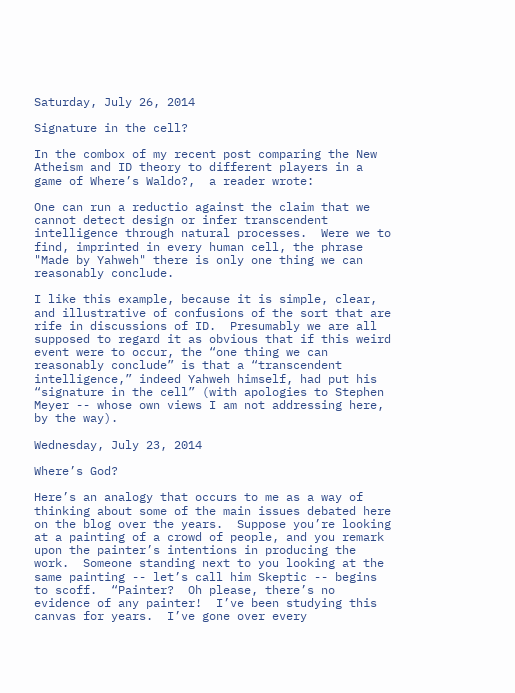Saturday, July 26, 2014

Signature in the cell?

In the combox of my recent post comparing the New Atheism and ID theory to different players in a game of Where’s Waldo?,  a reader wrote:

One can run a reductio against the claim that we cannot detect design or infer transcendent intelligence through natural processes.  Were we to find, imprinted in every human cell, the phrase "Made by Yahweh" there is only one thing we can reasonably conclude.

I like this example, because it is simple, clear, and illustrative of confusions of the sort that are rife in discussions of ID.  Presumably we are all supposed to regard it as obvious that if this weird event were to occur, the “one thing we can reasonably conclude” is that a “transcendent intelligence,” indeed Yahweh himself, had put his “signature in the cell” (with apologies to Stephen Meyer -- whose own views I am not addressing here, by the way).

Wednesday, July 23, 2014

Where’s God?

Here’s an analogy that occurs to me as a way of thinking about some of the main issues debated here on the blog over the years.  Suppose you’re looking at a painting of a crowd of people, and you remark upon the painter’s intentions in producing the work.  Someone standing next to you looking at the same painting -- let’s call him Skeptic -- begins to scoff.  “Painter?  Oh please, there’s no evidence of any painter!  I’ve been studying this canvas for years.  I’ve gone over every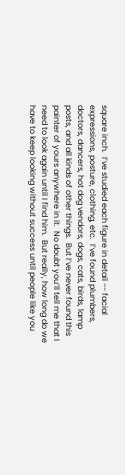square inch.  I’ve studied each figure in detail -- facial expressions, posture, clothing, etc.  I’ve found plumbers, doctors, dancers, hot dog vendors, dogs, cats, birds, lamp posts, and all kinds of other things.  But I’ve never found this painter of yours anywhere in it.  No doubt you’ll tell me that I need to look again until I find him.  But really, how long do we have to keep looking without success until people like you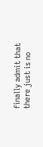finally admit that there just is no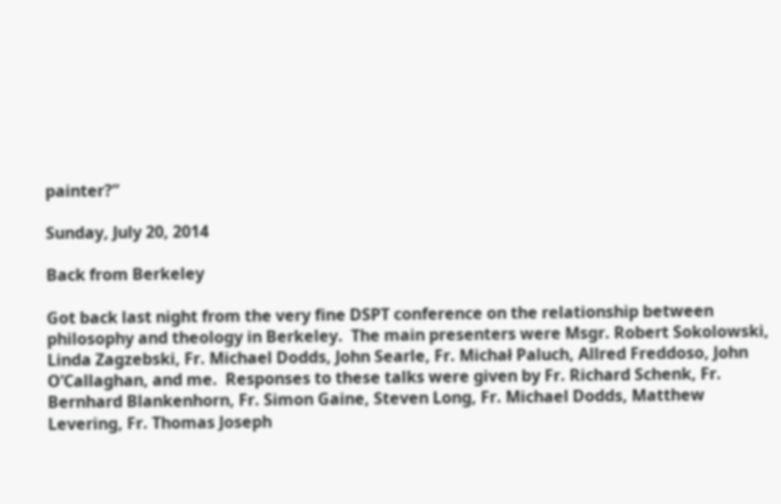painter?”

Sunday, July 20, 2014

Back from Berkeley

Got back last night from the very fine DSPT conference on the relationship between philosophy and theology in Berkeley.  The main presenters were Msgr. Robert Sokolowski, Linda Zagzebski, Fr. Michael Dodds, John Searle, Fr. Michał Paluch, Allred Freddoso, John O’Callaghan, and me.  Responses to these talks were given by Fr. Richard Schenk, Fr. Bernhard Blankenhorn, Fr. Simon Gaine, Steven Long, Fr. Michael Dodds, Matthew Levering, Fr. Thomas Joseph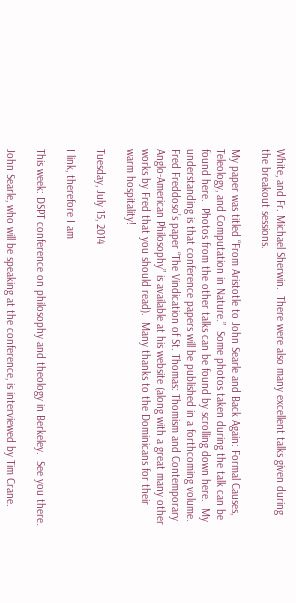White, and Fr. Michael Sherwin.  There were also many excellent talks given during the breakout sessions.

My paper was titled “From Aristotle to John Searle and Back Again: Formal Causes, Teleology, and Computation in Nature.”  Some photos taken during the talk can be found here.  Photos from the other talks can be found by scrolling down here.  My understanding is that conference papers will be published in a forthcoming volume.  Fred Freddoso’s paper “The Vindication of St. Thomas: Thomism and Contemporary Anglo-American Philosophy” is available at his website (along with a great many other works by Fred that you should read).  Many thanks to the Dominicans for their warm hospitality!

Tuesday, July 15, 2014

I link, therefore I am

This week: DSPT conference on philosophy and theology in Berkeley.  See you there.

John Searle, who will be speaking at the conference, is interviewed by Tim Crane.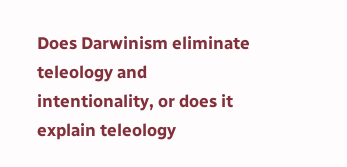Does Darwinism eliminate teleology and intentionality, or does it explain teleology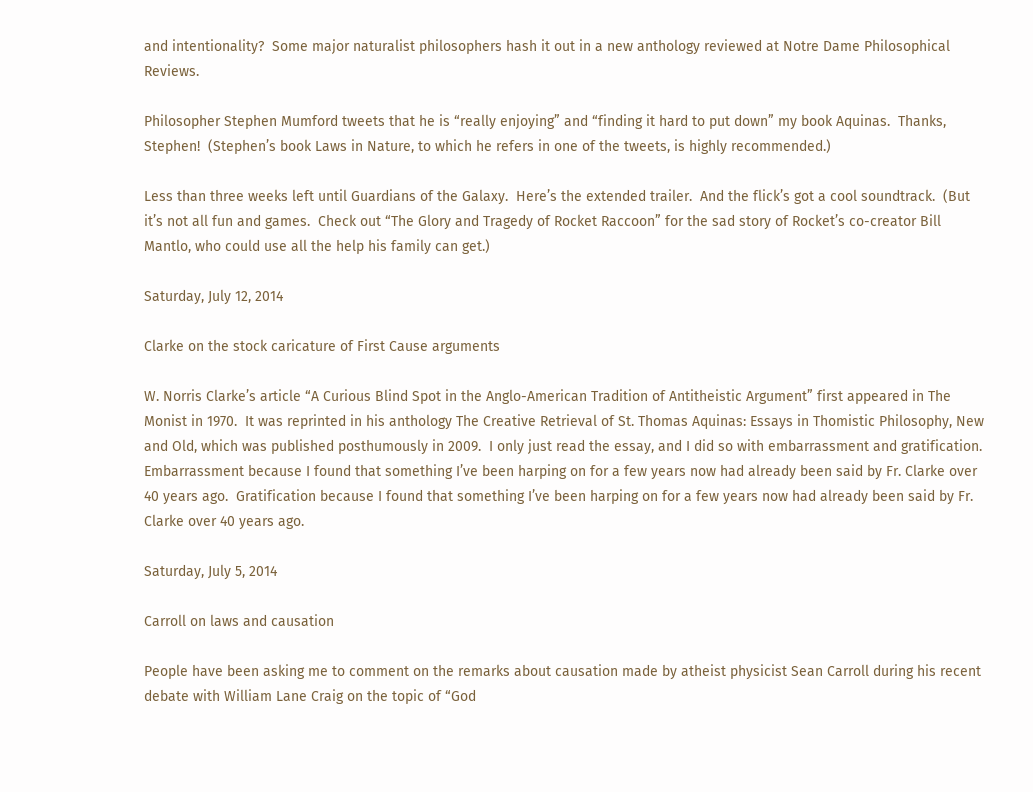and intentionality?  Some major naturalist philosophers hash it out in a new anthology reviewed at Notre Dame Philosophical Reviews.

Philosopher Stephen Mumford tweets that he is “really enjoying” and “finding it hard to put down” my book Aquinas.  Thanks, Stephen!  (Stephen’s book Laws in Nature, to which he refers in one of the tweets, is highly recommended.)

Less than three weeks left until Guardians of the Galaxy.  Here’s the extended trailer.  And the flick’s got a cool soundtrack.  (But it’s not all fun and games.  Check out “The Glory and Tragedy of Rocket Raccoon” for the sad story of Rocket’s co-creator Bill Mantlo, who could use all the help his family can get.)

Saturday, July 12, 2014

Clarke on the stock caricature of First Cause arguments

W. Norris Clarke’s article “A Curious Blind Spot in the Anglo-American Tradition of Antitheistic Argument” first appeared in The Monist in 1970.  It was reprinted in his anthology The Creative Retrieval of St. Thomas Aquinas: Essays in Thomistic Philosophy, New and Old, which was published posthumously in 2009.  I only just read the essay, and I did so with embarrassment and gratification.  Embarrassment because I found that something I’ve been harping on for a few years now had already been said by Fr. Clarke over 40 years ago.  Gratification because I found that something I’ve been harping on for a few years now had already been said by Fr. Clarke over 40 years ago.

Saturday, July 5, 2014

Carroll on laws and causation

People have been asking me to comment on the remarks about causation made by atheist physicist Sean Carroll during his recent debate with William Lane Craig on the topic of “God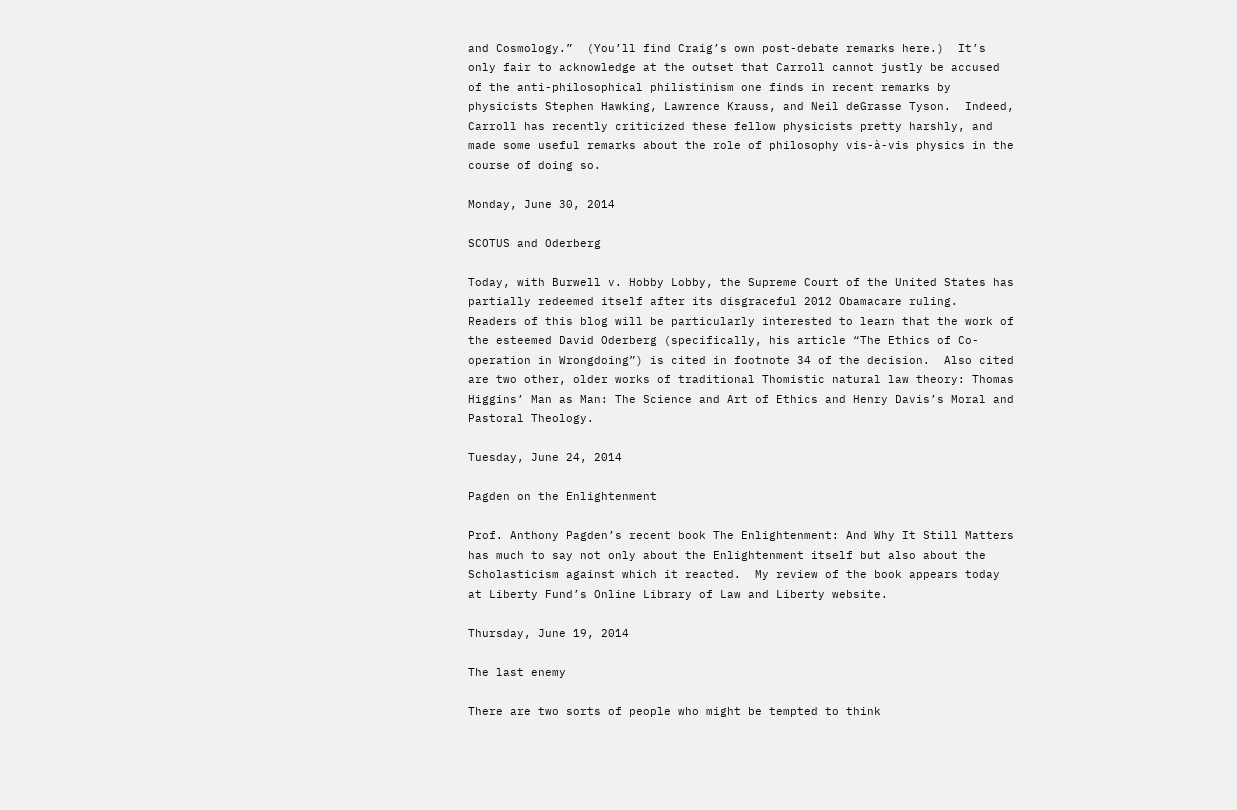and Cosmology.”  (You’ll find Craig’s own post-debate remarks here.)  It’s only fair to acknowledge at the outset that Carroll cannot justly be accused of the anti-philosophical philistinism one finds in recent remarks by physicists Stephen Hawking, Lawrence Krauss, and Neil deGrasse Tyson.  Indeed, Carroll has recently criticized these fellow physicists pretty harshly, and made some useful remarks about the role of philosophy vis-à-vis physics in the course of doing so.

Monday, June 30, 2014

SCOTUS and Oderberg

Today, with Burwell v. Hobby Lobby, the Supreme Court of the United States has partially redeemed itself after its disgraceful 2012 Obamacare ruling.  Readers of this blog will be particularly interested to learn that the work of the esteemed David Oderberg (specifically, his article “The Ethics of Co-operation in Wrongdoing”) is cited in footnote 34 of the decision.  Also cited are two other, older works of traditional Thomistic natural law theory: Thomas Higgins’ Man as Man: The Science and Art of Ethics and Henry Davis’s Moral and Pastoral Theology.

Tuesday, June 24, 2014

Pagden on the Enlightenment

Prof. Anthony Pagden’s recent book The Enlightenment: And Why It Still Matters has much to say not only about the Enlightenment itself but also about the Scholasticism against which it reacted.  My review of the book appears today at Liberty Fund’s Online Library of Law and Liberty website.

Thursday, June 19, 2014

The last enemy

There are two sorts of people who might be tempted to think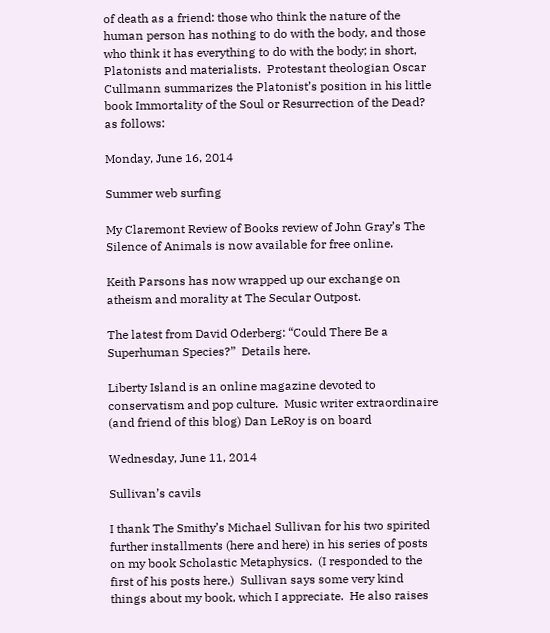of death as a friend: those who think the nature of the human person has nothing to do with the body, and those who think it has everything to do with the body; in short, Platonists and materialists.  Protestant theologian Oscar Cullmann summarizes the Platonist’s position in his little book Immortality of the Soul or Resurrection of the Dead? as follows:

Monday, June 16, 2014

Summer web surfing

My Claremont Review of Books review of John Gray’s The Silence of Animals is now available for free online.

Keith Parsons has now wrapped up our exchange on atheism and morality at The Secular Outpost.

The latest from David Oderberg: “Could There Be a Superhuman Species?”  Details here.

Liberty Island is an online magazine devoted to conservatism and pop culture.  Music writer extraordinaire (and friend of this blog) Dan LeRoy is on board

Wednesday, June 11, 2014

Sullivan’s cavils

I thank The Smithy’s Michael Sullivan for his two spirited further installments (here and here) in his series of posts on my book Scholastic Metaphysics.  (I responded to the first of his posts here.)  Sullivan says some very kind things about my book, which I appreciate.  He also raises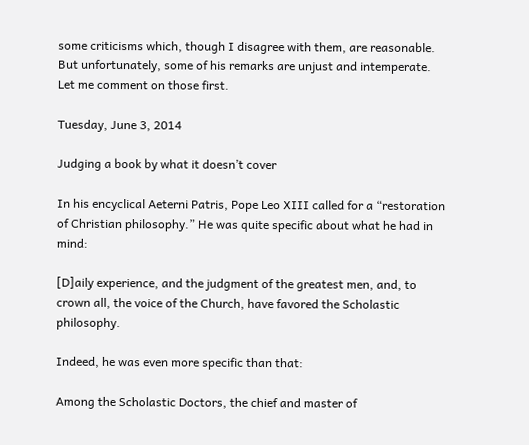some criticisms which, though I disagree with them, are reasonable.  But unfortunately, some of his remarks are unjust and intemperate.  Let me comment on those first.

Tuesday, June 3, 2014

Judging a book by what it doesn’t cover

In his encyclical Aeterni Patris, Pope Leo XIII called for a “restoration of Christian philosophy.” He was quite specific about what he had in mind:

[D]aily experience, and the judgment of the greatest men, and, to crown all, the voice of the Church, have favored the Scholastic philosophy.

Indeed, he was even more specific than that:

Among the Scholastic Doctors, the chief and master of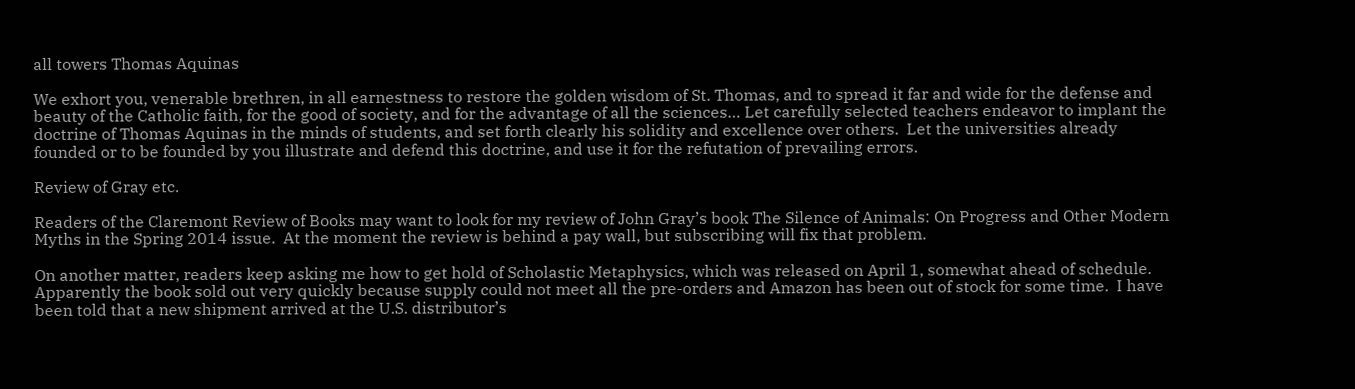all towers Thomas Aquinas

We exhort you, venerable brethren, in all earnestness to restore the golden wisdom of St. Thomas, and to spread it far and wide for the defense and beauty of the Catholic faith, for the good of society, and for the advantage of all the sciences… Let carefully selected teachers endeavor to implant the doctrine of Thomas Aquinas in the minds of students, and set forth clearly his solidity and excellence over others.  Let the universities already founded or to be founded by you illustrate and defend this doctrine, and use it for the refutation of prevailing errors.

Review of Gray etc.

Readers of the Claremont Review of Books may want to look for my review of John Gray’s book The Silence of Animals: On Progress and Other Modern Myths in the Spring 2014 issue.  At the moment the review is behind a pay wall, but subscribing will fix that problem.

On another matter, readers keep asking me how to get hold of Scholastic Metaphysics, which was released on April 1, somewhat ahead of schedule.  Apparently the book sold out very quickly because supply could not meet all the pre-orders and Amazon has been out of stock for some time.  I have been told that a new shipment arrived at the U.S. distributor’s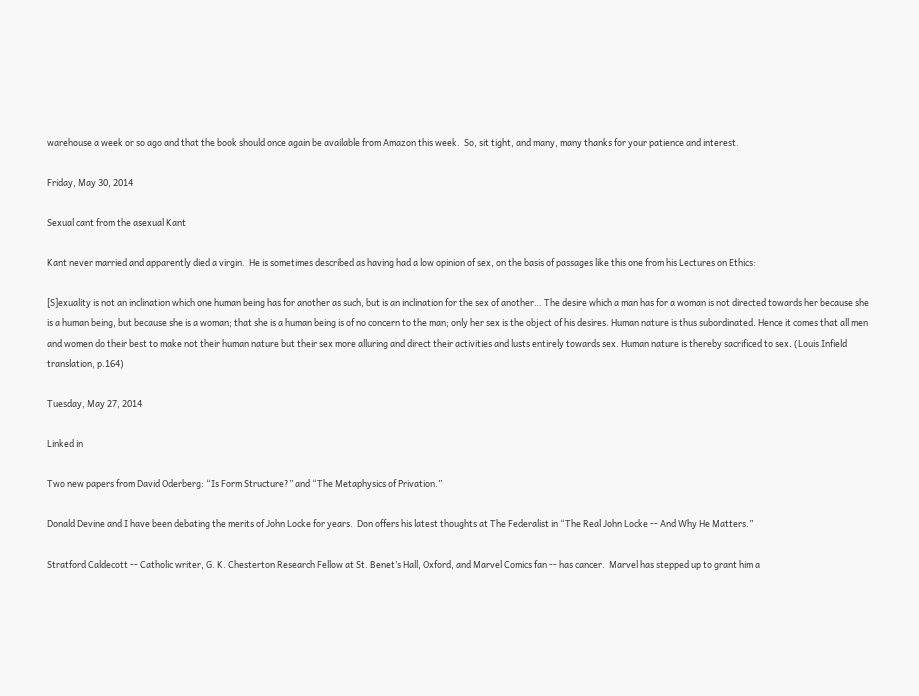warehouse a week or so ago and that the book should once again be available from Amazon this week.  So, sit tight, and many, many thanks for your patience and interest.

Friday, May 30, 2014

Sexual cant from the asexual Kant

Kant never married and apparently died a virgin.  He is sometimes described as having had a low opinion of sex, on the basis of passages like this one from his Lectures on Ethics:

[S]exuality is not an inclination which one human being has for another as such, but is an inclination for the sex of another… The desire which a man has for a woman is not directed towards her because she is a human being, but because she is a woman; that she is a human being is of no concern to the man; only her sex is the object of his desires. Human nature is thus subordinated. Hence it comes that all men and women do their best to make not their human nature but their sex more alluring and direct their activities and lusts entirely towards sex. Human nature is thereby sacrificed to sex. (Louis Infield translation, p.164)

Tuesday, May 27, 2014

Linked in

Two new papers from David Oderberg: “Is Form Structure?” and “The Metaphysics of Privation.”

Donald Devine and I have been debating the merits of John Locke for years.  Don offers his latest thoughts at The Federalist in “The Real John Locke -- And Why He Matters.”

Stratford Caldecott -- Catholic writer, G. K. Chesterton Research Fellow at St. Benet’s Hall, Oxford, and Marvel Comics fan -- has cancer.  Marvel has stepped up to grant him a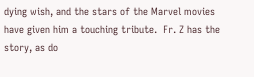dying wish, and the stars of the Marvel movies have given him a touching tribute.  Fr. Z has the story, as do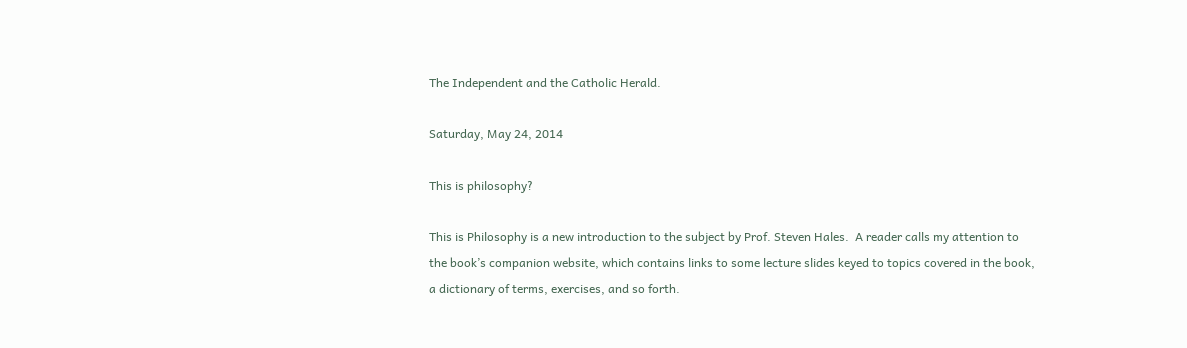The Independent and the Catholic Herald.

Saturday, May 24, 2014

This is philosophy?

This is Philosophy is a new introduction to the subject by Prof. Steven Hales.  A reader calls my attention to the book’s companion website, which contains links to some lecture slides keyed to topics covered in the book, a dictionary of terms, exercises, and so forth.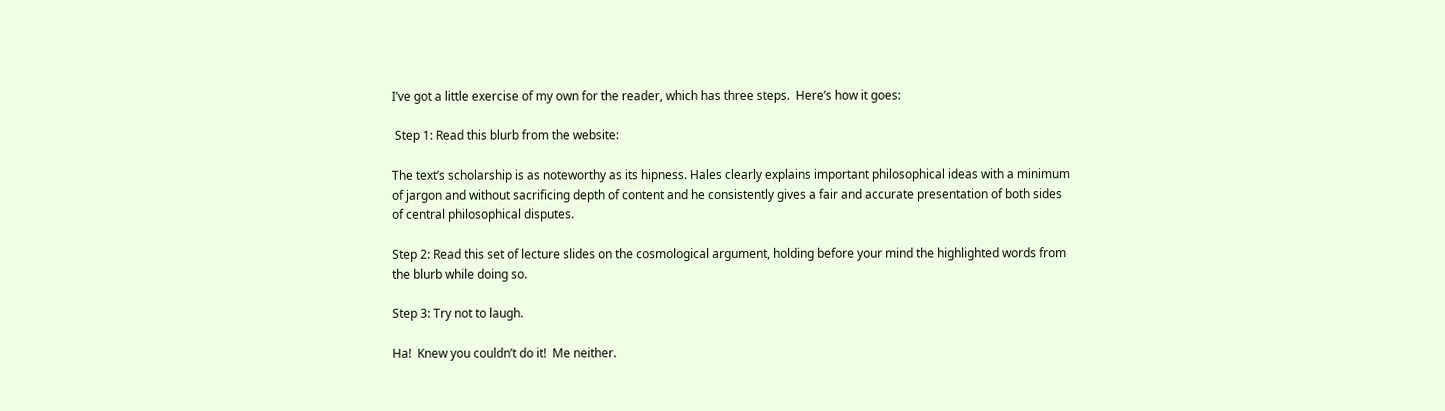I’ve got a little exercise of my own for the reader, which has three steps.  Here’s how it goes:

 Step 1: Read this blurb from the website:

The text’s scholarship is as noteworthy as its hipness. Hales clearly explains important philosophical ideas with a minimum of jargon and without sacrificing depth of content and he consistently gives a fair and accurate presentation of both sides of central philosophical disputes.

Step 2: Read this set of lecture slides on the cosmological argument, holding before your mind the highlighted words from the blurb while doing so.

Step 3: Try not to laugh.

Ha!  Knew you couldn’t do it!  Me neither.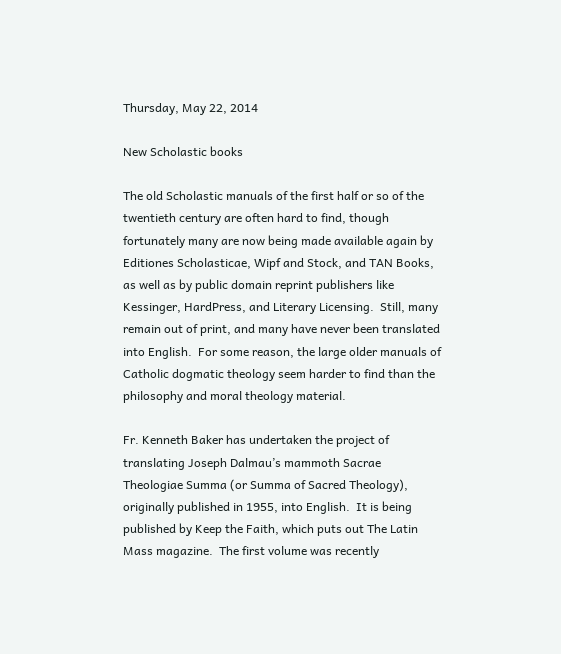Thursday, May 22, 2014

New Scholastic books

The old Scholastic manuals of the first half or so of the twentieth century are often hard to find, though fortunately many are now being made available again by Editiones Scholasticae, Wipf and Stock, and TAN Books, as well as by public domain reprint publishers like Kessinger, HardPress, and Literary Licensing.  Still, many remain out of print, and many have never been translated into English.  For some reason, the large older manuals of Catholic dogmatic theology seem harder to find than the philosophy and moral theology material.

Fr. Kenneth Baker has undertaken the project of translating Joseph Dalmau’s mammoth Sacrae Theologiae Summa (or Summa of Sacred Theology), originally published in 1955, into English.  It is being published by Keep the Faith, which puts out The Latin Mass magazine.  The first volume was recently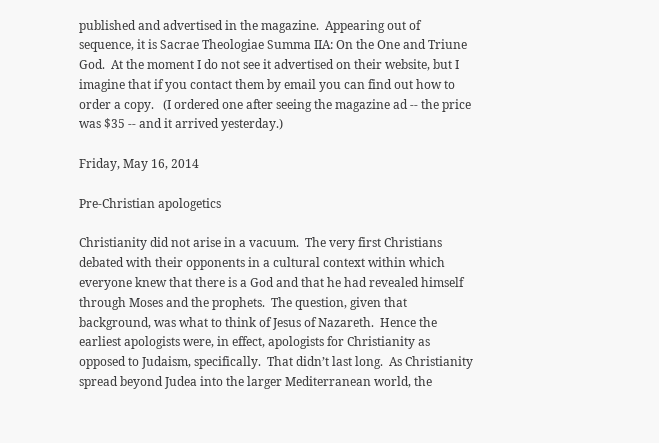published and advertised in the magazine.  Appearing out of sequence, it is Sacrae Theologiae Summa IIA: On the One and Triune God.  At the moment I do not see it advertised on their website, but I imagine that if you contact them by email you can find out how to order a copy.   (I ordered one after seeing the magazine ad -- the price was $35 -- and it arrived yesterday.)

Friday, May 16, 2014

Pre-Christian apologetics

Christianity did not arise in a vacuum.  The very first Christians debated with their opponents in a cultural context within which everyone knew that there is a God and that he had revealed himself through Moses and the prophets.  The question, given that background, was what to think of Jesus of Nazareth.  Hence the earliest apologists were, in effect, apologists for Christianity as opposed to Judaism, specifically.  That didn’t last long.  As Christianity spread beyond Judea into the larger Mediterranean world, the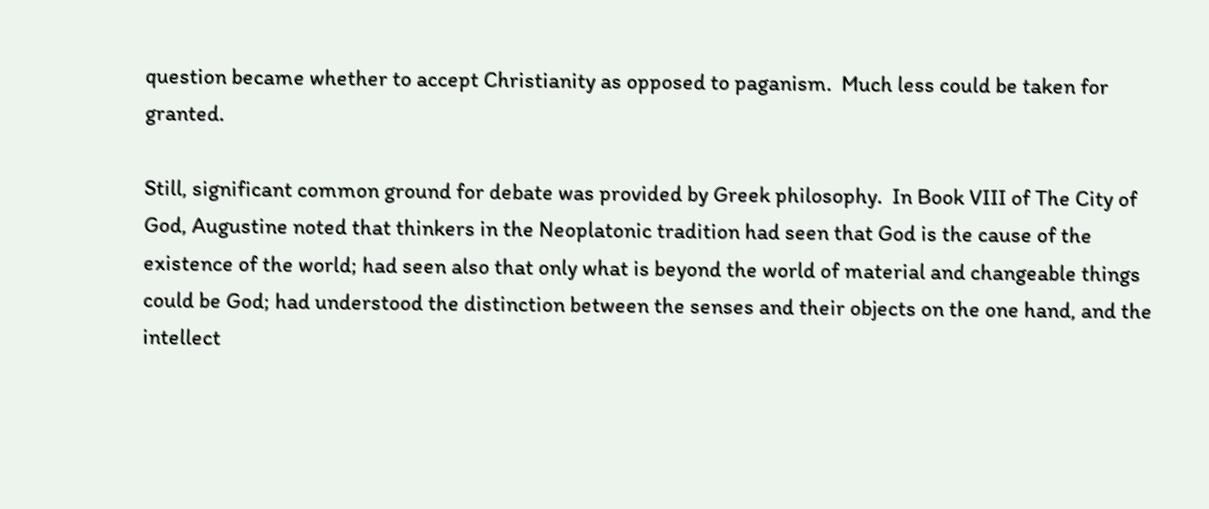question became whether to accept Christianity as opposed to paganism.  Much less could be taken for granted.

Still, significant common ground for debate was provided by Greek philosophy.  In Book VIII of The City of God, Augustine noted that thinkers in the Neoplatonic tradition had seen that God is the cause of the existence of the world; had seen also that only what is beyond the world of material and changeable things could be God; had understood the distinction between the senses and their objects on the one hand, and the intellect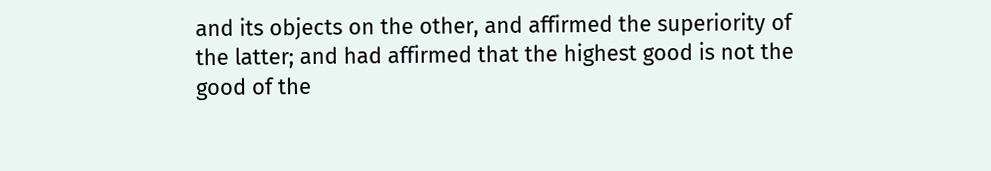and its objects on the other, and affirmed the superiority of the latter; and had affirmed that the highest good is not the good of the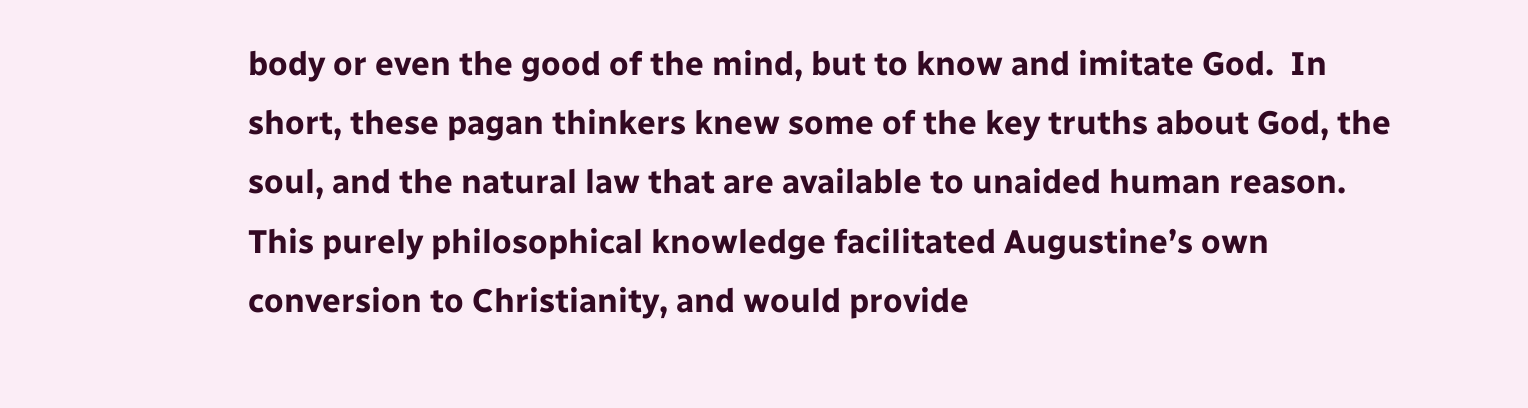body or even the good of the mind, but to know and imitate God.  In short, these pagan thinkers knew some of the key truths about God, the soul, and the natural law that are available to unaided human reason.  This purely philosophical knowledge facilitated Augustine’s own conversion to Christianity, and would provide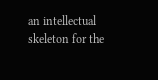an intellectual skeleton for the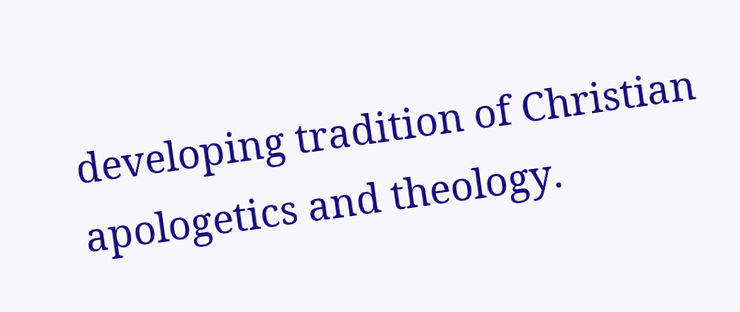developing tradition of Christian apologetics and theology.